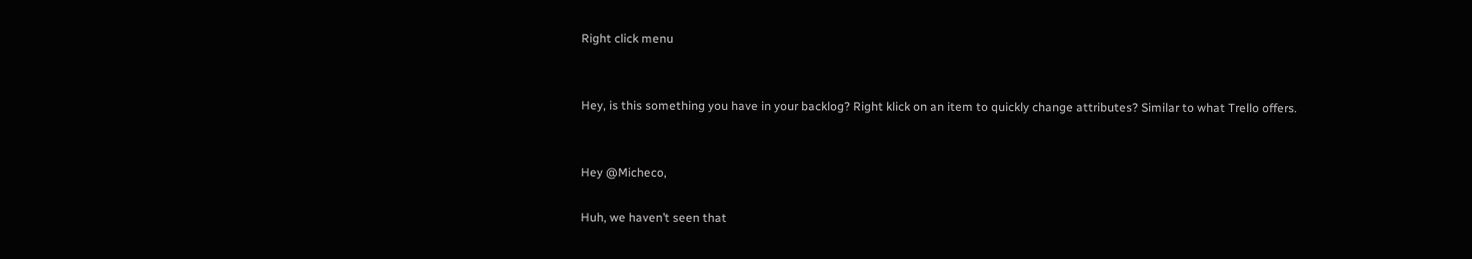Right click menu


Hey, is this something you have in your backlog? Right klick on an item to quickly change attributes? Similar to what Trello offers.


Hey @Micheco,

Huh, we haven’t seen that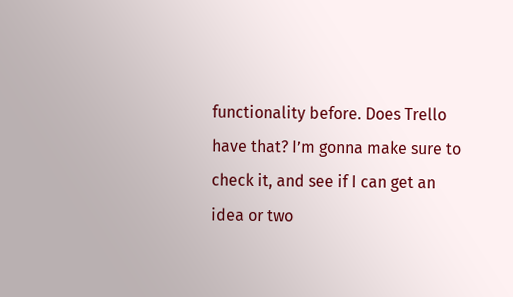functionality before. Does Trello have that? I’m gonna make sure to check it, and see if I can get an idea or two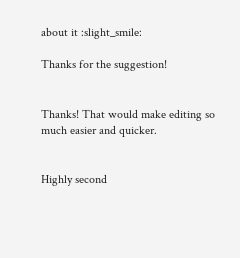about it :slight_smile:

Thanks for the suggestion!


Thanks! That would make editing so much easier and quicker.


Highly second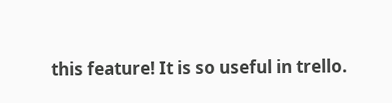this feature! It is so useful in trello.